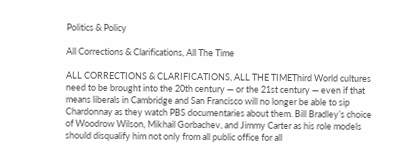Politics & Policy

All Corrections & Clarifications, All The Time

ALL CORRECTIONS & CLARIFICATIONS, ALL THE TIMEThird World cultures need to be brought into the 20th century — or the 21st century — even if that means liberals in Cambridge and San Francisco will no longer be able to sip Chardonnay as they watch PBS documentaries about them. Bill Bradley’s choice of Woodrow Wilson, Mikhail Gorbachev, and Jimmy Carter as his role models should disqualify him not only from all public office for all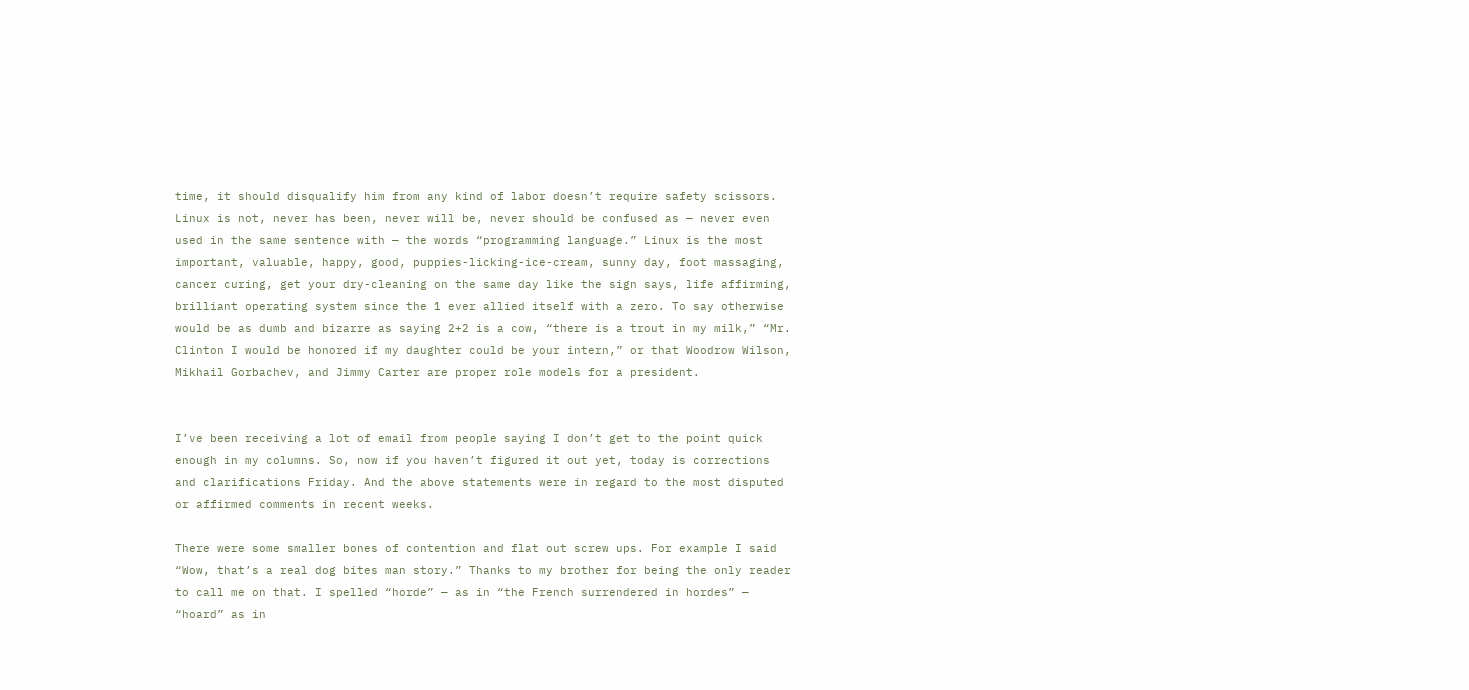time, it should disqualify him from any kind of labor doesn’t require safety scissors. Linux is not, never has been, never will be, never should be confused as — never even used in the same sentence with — the words “programming language.” Linux is the most important, valuable, happy, good, puppies-licking-ice-cream, sunny day, foot massaging, cancer curing, get your dry-cleaning on the same day like the sign says, life affirming, brilliant operating system since the 1 ever allied itself with a zero. To say otherwise would be as dumb and bizarre as saying 2+2 is a cow, “there is a trout in my milk,” “Mr. Clinton I would be honored if my daughter could be your intern,” or that Woodrow Wilson, Mikhail Gorbachev, and Jimmy Carter are proper role models for a president.


I’ve been receiving a lot of email from people saying I don’t get to the point quick enough in my columns. So, now if you haven’t figured it out yet, today is corrections and clarifications Friday. And the above statements were in regard to the most disputed or affirmed comments in recent weeks.

There were some smaller bones of contention and flat out screw ups. For example I said “Wow, that’s a real dog bites man story.” Thanks to my brother for being the only reader to call me on that. I spelled “horde” — as in “the French surrendered in hordes” — “hoard” as in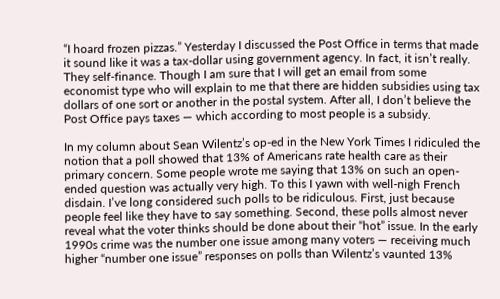“I hoard frozen pizzas.” Yesterday I discussed the Post Office in terms that made it sound like it was a tax-dollar using government agency. In fact, it isn’t really. They self-finance. Though I am sure that I will get an email from some economist type who will explain to me that there are hidden subsidies using tax dollars of one sort or another in the postal system. After all, I don’t believe the Post Office pays taxes — which according to most people is a subsidy.

In my column about Sean Wilentz’s op-ed in the New York Times I ridiculed the notion that a poll showed that 13% of Americans rate health care as their primary concern. Some people wrote me saying that 13% on such an open-ended question was actually very high. To this I yawn with well-nigh French disdain. I’ve long considered such polls to be ridiculous. First, just because people feel like they have to say something. Second, these polls almost never reveal what the voter thinks should be done about their “hot” issue. In the early 1990s crime was the number one issue among many voters — receiving much higher “number one issue” responses on polls than Wilentz’s vaunted 13%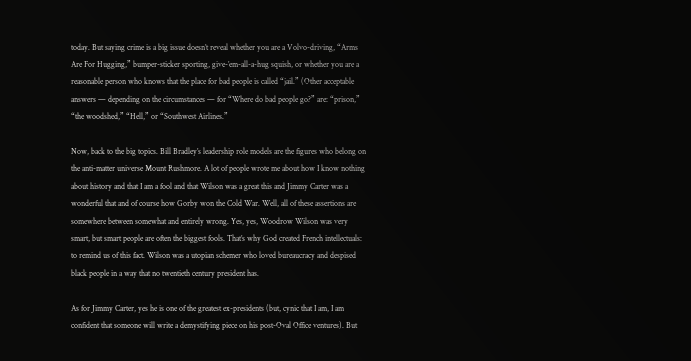today. But saying crime is a big issue doesn’t reveal whether you are a Volvo-driving, “Arms Are For Hugging,” bumper-sticker sporting, give-’em-all-a-hug squish, or whether you are a reasonable person who knows that the place for bad people is called “jail.” (Other acceptable answers — depending on the circumstances — for “Where do bad people go?” are: “prison,” “the woodshed,” “Hell,” or “Southwest Airlines.”

Now, back to the big topics. Bill Bradley’s leadership role models are the figures who belong on the anti-matter universe Mount Rushmore. A lot of people wrote me about how I know nothing about history and that I am a fool and that Wilson was a great this and Jimmy Carter was a wonderful that and of course how Gorby won the Cold War. Well, all of these assertions are somewhere between somewhat and entirely wrong. Yes, yes, Woodrow Wilson was very smart, but smart people are often the biggest fools. That’s why God created French intellectuals: to remind us of this fact. Wilson was a utopian schemer who loved bureaucracy and despised black people in a way that no twentieth century president has.

As for Jimmy Carter, yes he is one of the greatest ex-presidents (but, cynic that I am, I am confident that someone will write a demystifying piece on his post-Oval Office ventures). But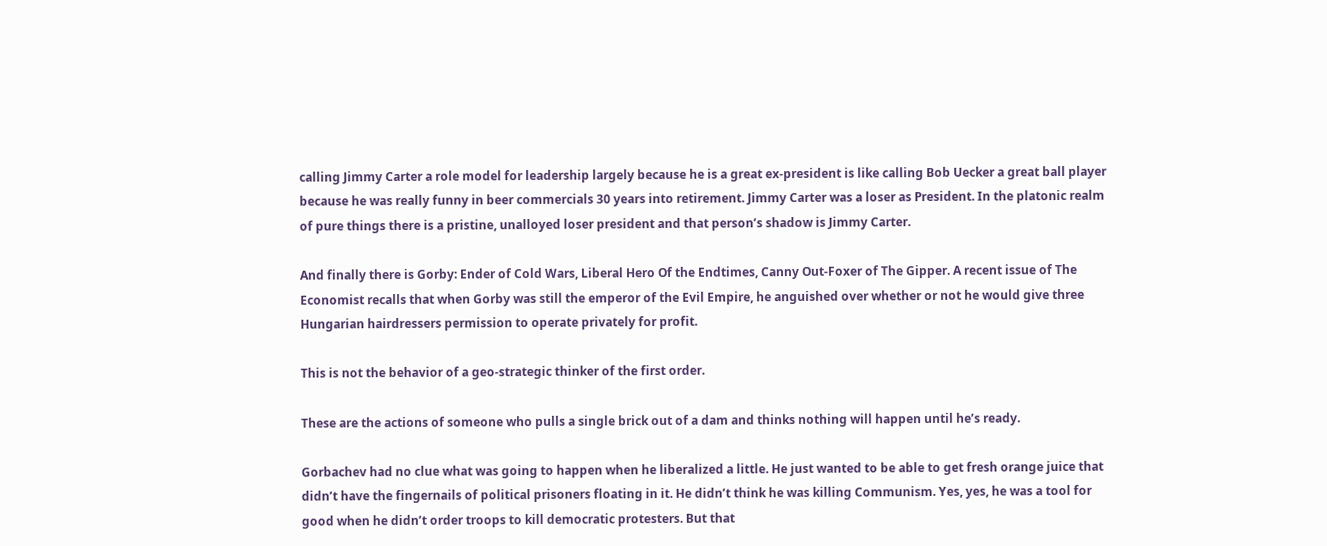calling Jimmy Carter a role model for leadership largely because he is a great ex-president is like calling Bob Uecker a great ball player because he was really funny in beer commercials 30 years into retirement. Jimmy Carter was a loser as President. In the platonic realm of pure things there is a pristine, unalloyed loser president and that person’s shadow is Jimmy Carter.

And finally there is Gorby: Ender of Cold Wars, Liberal Hero Of the Endtimes, Canny Out-Foxer of The Gipper. A recent issue of The Economist recalls that when Gorby was still the emperor of the Evil Empire, he anguished over whether or not he would give three Hungarian hairdressers permission to operate privately for profit.

This is not the behavior of a geo-strategic thinker of the first order.

These are the actions of someone who pulls a single brick out of a dam and thinks nothing will happen until he’s ready.

Gorbachev had no clue what was going to happen when he liberalized a little. He just wanted to be able to get fresh orange juice that didn’t have the fingernails of political prisoners floating in it. He didn’t think he was killing Communism. Yes, yes, he was a tool for good when he didn’t order troops to kill democratic protesters. But that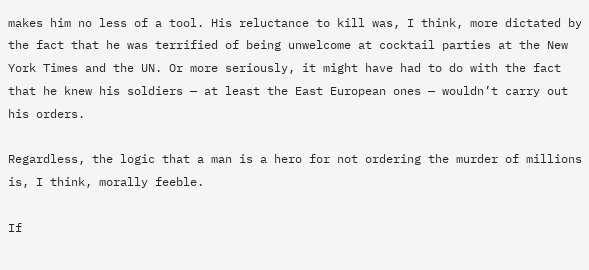makes him no less of a tool. His reluctance to kill was, I think, more dictated by the fact that he was terrified of being unwelcome at cocktail parties at the New York Times and the UN. Or more seriously, it might have had to do with the fact that he knew his soldiers — at least the East European ones — wouldn’t carry out his orders.

Regardless, the logic that a man is a hero for not ordering the murder of millions is, I think, morally feeble.

If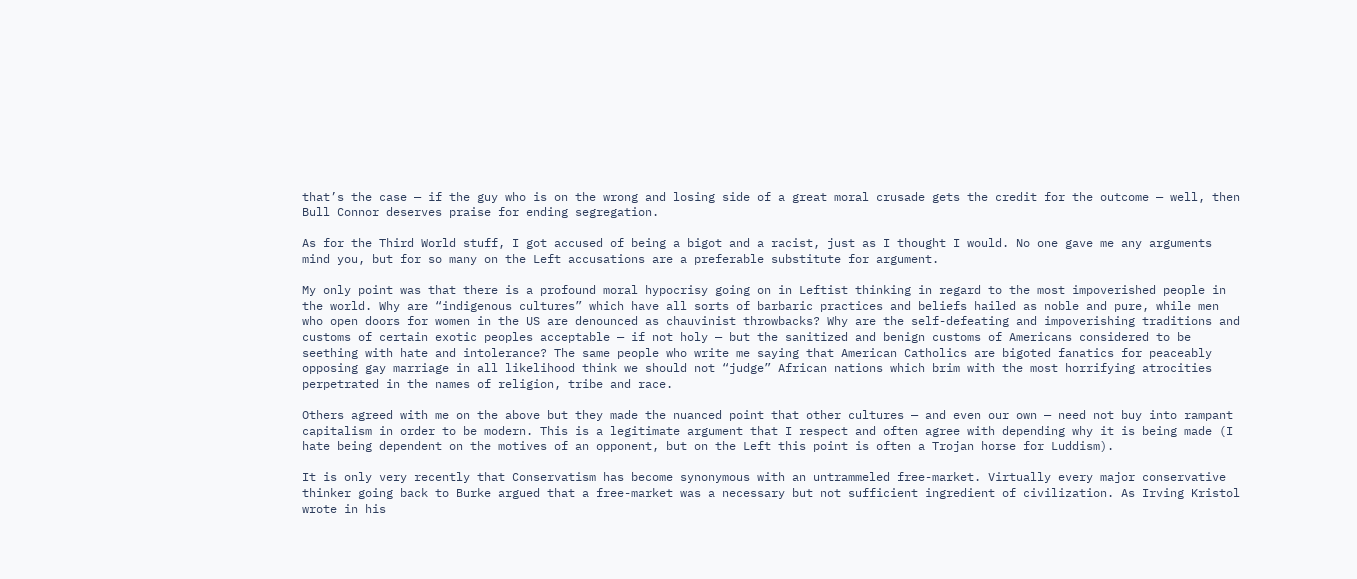that’s the case — if the guy who is on the wrong and losing side of a great moral crusade gets the credit for the outcome — well, then Bull Connor deserves praise for ending segregation.

As for the Third World stuff, I got accused of being a bigot and a racist, just as I thought I would. No one gave me any arguments mind you, but for so many on the Left accusations are a preferable substitute for argument.

My only point was that there is a profound moral hypocrisy going on in Leftist thinking in regard to the most impoverished people in the world. Why are “indigenous cultures” which have all sorts of barbaric practices and beliefs hailed as noble and pure, while men who open doors for women in the US are denounced as chauvinist throwbacks? Why are the self-defeating and impoverishing traditions and customs of certain exotic peoples acceptable — if not holy — but the sanitized and benign customs of Americans considered to be seething with hate and intolerance? The same people who write me saying that American Catholics are bigoted fanatics for peaceably opposing gay marriage in all likelihood think we should not “judge” African nations which brim with the most horrifying atrocities perpetrated in the names of religion, tribe and race.

Others agreed with me on the above but they made the nuanced point that other cultures — and even our own — need not buy into rampant capitalism in order to be modern. This is a legitimate argument that I respect and often agree with depending why it is being made (I hate being dependent on the motives of an opponent, but on the Left this point is often a Trojan horse for Luddism).

It is only very recently that Conservatism has become synonymous with an untrammeled free-market. Virtually every major conservative thinker going back to Burke argued that a free-market was a necessary but not sufficient ingredient of civilization. As Irving Kristol wrote in his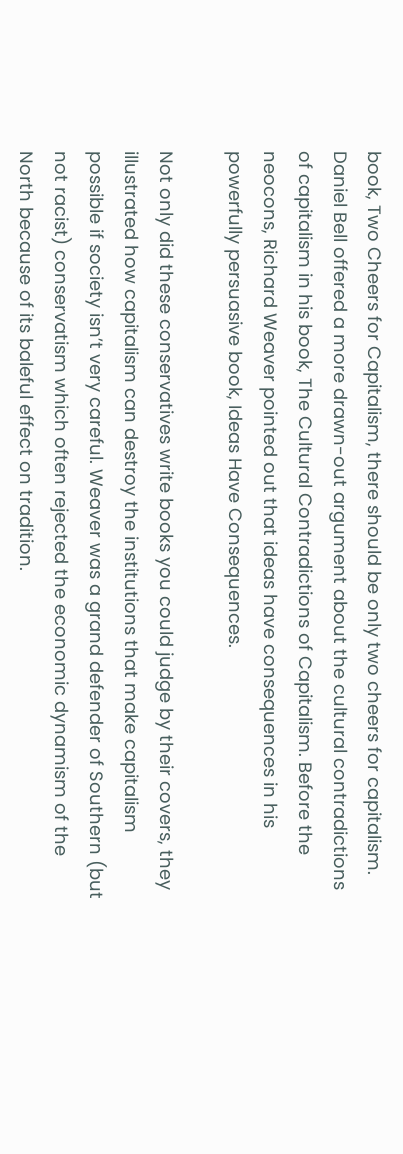book, Two Cheers for Capitalism, there should be only two cheers for capitalism. Daniel Bell offered a more drawn-out argument about the cultural contradictions of capitalism in his book, The Cultural Contradictions of Capitalism. Before the neocons, Richard Weaver pointed out that ideas have consequences in his powerfully persuasive book, Ideas Have Consequences.

Not only did these conservatives write books you could judge by their covers, they illustrated how capitalism can destroy the institutions that make capitalism possible if society isn’t very careful. Weaver was a grand defender of Southern (but not racist) conservatism which often rejected the economic dynamism of the North because of its baleful effect on tradition.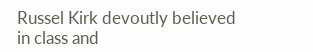Russel Kirk devoutly believed in class and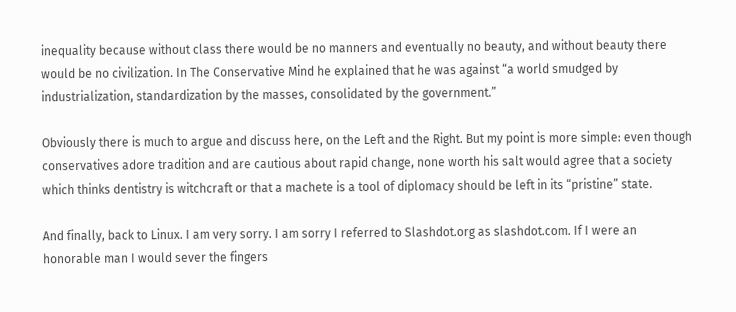inequality because without class there would be no manners and eventually no beauty, and without beauty there would be no civilization. In The Conservative Mind he explained that he was against “a world smudged by industrialization, standardization by the masses, consolidated by the government.”

Obviously there is much to argue and discuss here, on the Left and the Right. But my point is more simple: even though conservatives adore tradition and are cautious about rapid change, none worth his salt would agree that a society which thinks dentistry is witchcraft or that a machete is a tool of diplomacy should be left in its “pristine” state.

And finally, back to Linux. I am very sorry. I am sorry I referred to Slashdot.org as slashdot.com. If I were an honorable man I would sever the fingers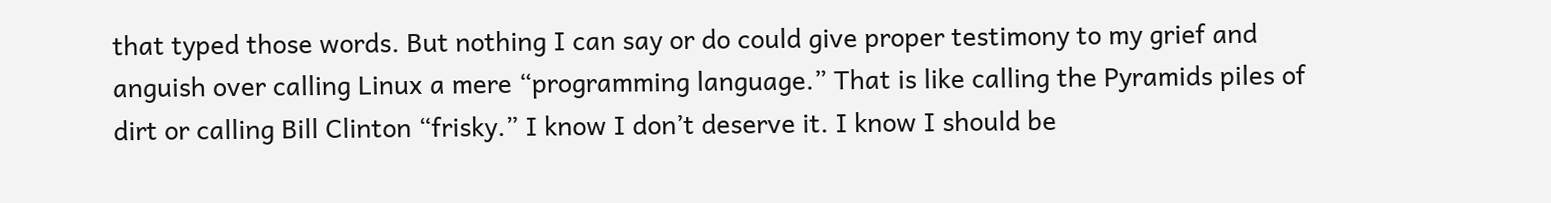that typed those words. But nothing I can say or do could give proper testimony to my grief and anguish over calling Linux a mere “programming language.” That is like calling the Pyramids piles of dirt or calling Bill Clinton “frisky.” I know I don’t deserve it. I know I should be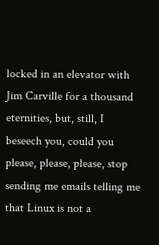locked in an elevator with Jim Carville for a thousand eternities, but, still, I beseech you, could you please, please, please, stop sending me emails telling me that Linux is not a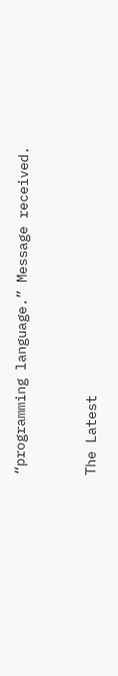“programming language.” Message received.


The Latest